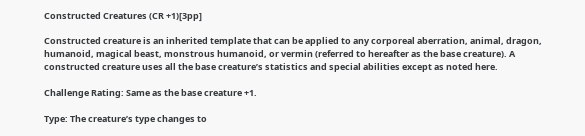Constructed Creatures (CR +1)[3pp]

Constructed creature is an inherited template that can be applied to any corporeal aberration, animal, dragon, humanoid, magical beast, monstrous humanoid, or vermin (referred to hereafter as the base creature). A constructed creature uses all the base creature’s statistics and special abilities except as noted here.

Challenge Rating: Same as the base creature +1.

Type: The creature’s type changes to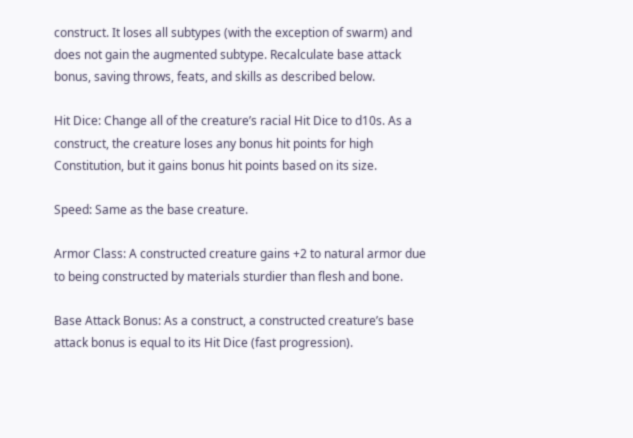construct. It loses all subtypes (with the exception of swarm) and does not gain the augmented subtype. Recalculate base attack bonus, saving throws, feats, and skills as described below.

Hit Dice: Change all of the creature’s racial Hit Dice to d10s. As a construct, the creature loses any bonus hit points for high Constitution, but it gains bonus hit points based on its size.

Speed: Same as the base creature.

Armor Class: A constructed creature gains +2 to natural armor due to being constructed by materials sturdier than flesh and bone.

Base Attack Bonus: As a construct, a constructed creature’s base attack bonus is equal to its Hit Dice (fast progression).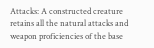Attacks: A constructed creature retains all the natural attacks and weapon proficiencies of the base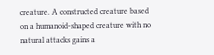creature. A constructed creature based on a humanoid-shaped creature with no natural attacks gains a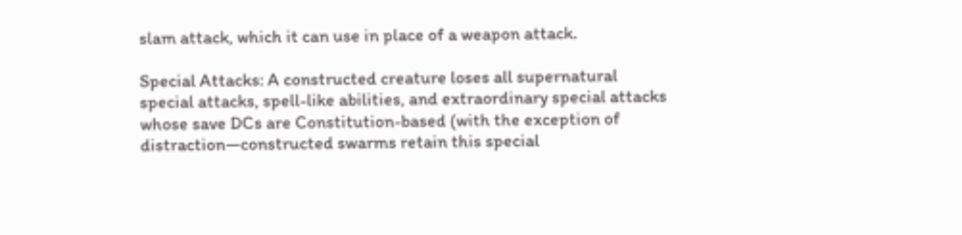slam attack, which it can use in place of a weapon attack.

Special Attacks: A constructed creature loses all supernatural special attacks, spell-like abilities, and extraordinary special attacks whose save DCs are Constitution-based (with the exception of distraction—constructed swarms retain this special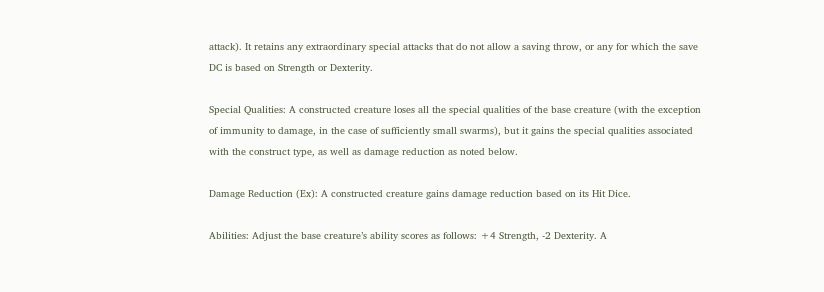attack). It retains any extraordinary special attacks that do not allow a saving throw, or any for which the save DC is based on Strength or Dexterity.

Special Qualities: A constructed creature loses all the special qualities of the base creature (with the exception of immunity to damage, in the case of sufficiently small swarms), but it gains the special qualities associated with the construct type, as well as damage reduction as noted below.

Damage Reduction (Ex): A constructed creature gains damage reduction based on its Hit Dice.

Abilities: Adjust the base creature’s ability scores as follows: +4 Strength, -2 Dexterity. A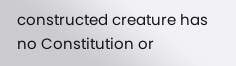constructed creature has no Constitution or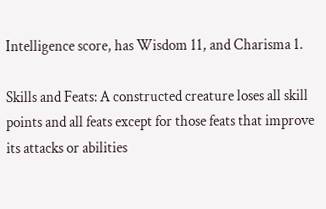Intelligence score, has Wisdom 11, and Charisma 1.

Skills and Feats: A constructed creature loses all skill points and all feats except for those feats that improve its attacks or abilities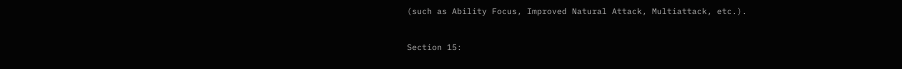(such as Ability Focus, Improved Natural Attack, Multiattack, etc.).

Section 15: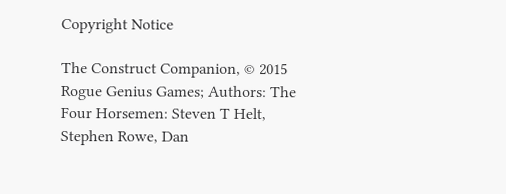Copyright Notice

The Construct Companion, © 2015 Rogue Genius Games; Authors: The Four Horsemen: Steven T Helt, Stephen Rowe, Dan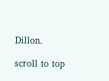Dillon.

scroll to top